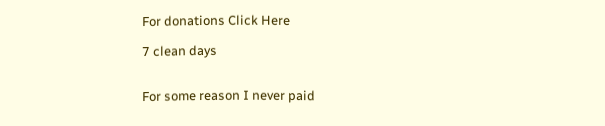For donations Click Here

7 clean days


For some reason I never paid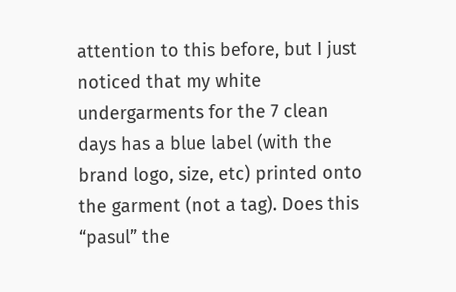attention to this before, but I just noticed that my white undergarments for the 7 clean days has a blue label (with the brand logo, size, etc) printed onto the garment (not a tag). Does this “pasul” the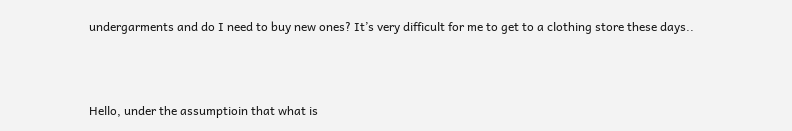undergarments and do I need to buy new ones? It’s very difficult for me to get to a clothing store these days..



Hello, under the assumptioin that what is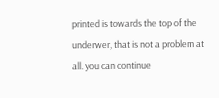printed is towards the top of the underwer, that is not a problem at all. you can continue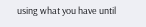using what you have until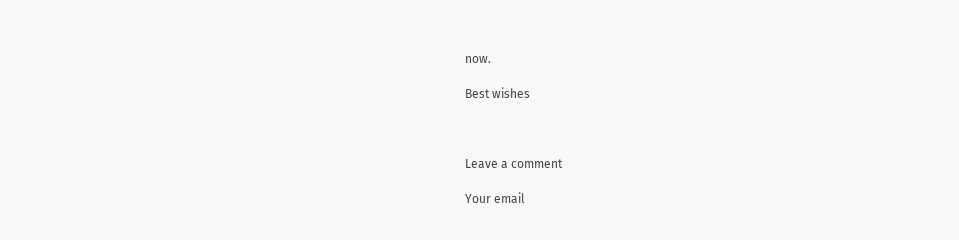now.

Best wishes



Leave a comment

Your email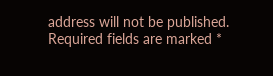address will not be published. Required fields are marked *